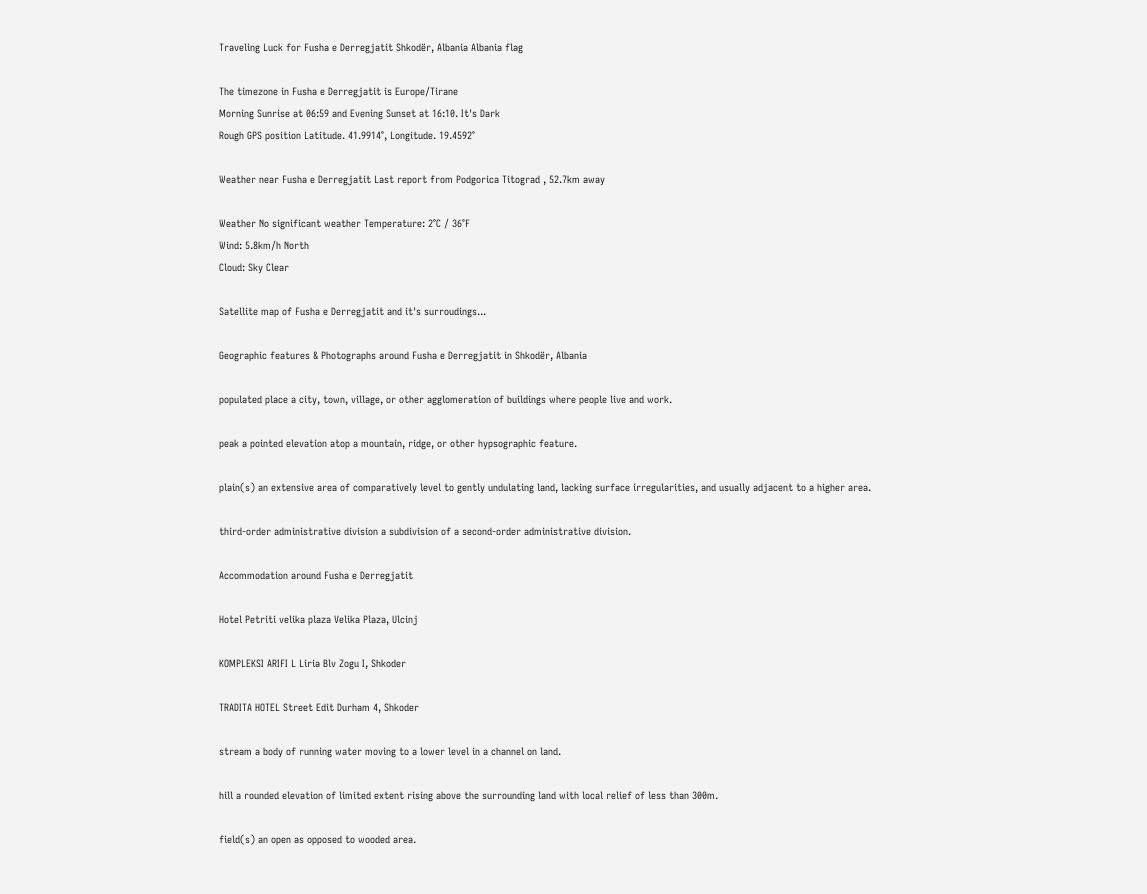Traveling Luck for Fusha e Derregjatit Shkodër, Albania Albania flag

The timezone in Fusha e Derregjatit is Europe/Tirane
Morning Sunrise at 06:59 and Evening Sunset at 16:10. It's Dark
Rough GPS position Latitude. 41.9914°, Longitude. 19.4592°

Weather near Fusha e Derregjatit Last report from Podgorica Titograd , 52.7km away

Weather No significant weather Temperature: 2°C / 36°F
Wind: 5.8km/h North
Cloud: Sky Clear

Satellite map of Fusha e Derregjatit and it's surroudings...

Geographic features & Photographs around Fusha e Derregjatit in Shkodër, Albania

populated place a city, town, village, or other agglomeration of buildings where people live and work.

peak a pointed elevation atop a mountain, ridge, or other hypsographic feature.

plain(s) an extensive area of comparatively level to gently undulating land, lacking surface irregularities, and usually adjacent to a higher area.

third-order administrative division a subdivision of a second-order administrative division.

Accommodation around Fusha e Derregjatit

Hotel Petriti velika plaza Velika Plaza, Ulcinj

KOMPLEKSI ARIFI L Liria Blv Zogu I, Shkoder

TRADITA HOTEL Street Edit Durham 4, Shkoder

stream a body of running water moving to a lower level in a channel on land.

hill a rounded elevation of limited extent rising above the surrounding land with local relief of less than 300m.

field(s) an open as opposed to wooded area.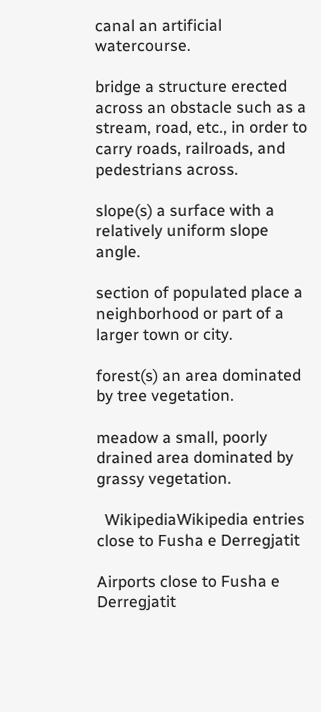canal an artificial watercourse.

bridge a structure erected across an obstacle such as a stream, road, etc., in order to carry roads, railroads, and pedestrians across.

slope(s) a surface with a relatively uniform slope angle.

section of populated place a neighborhood or part of a larger town or city.

forest(s) an area dominated by tree vegetation.

meadow a small, poorly drained area dominated by grassy vegetation.

  WikipediaWikipedia entries close to Fusha e Derregjatit

Airports close to Fusha e Derregjatit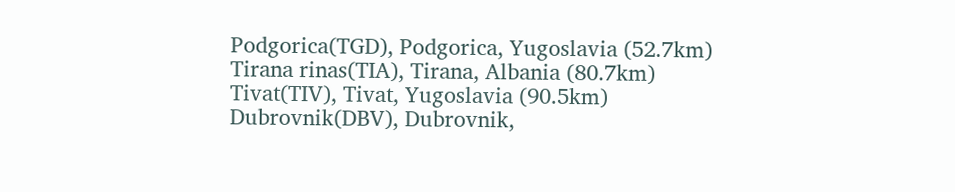Podgorica(TGD), Podgorica, Yugoslavia (52.7km)
Tirana rinas(TIA), Tirana, Albania (80.7km)
Tivat(TIV), Tivat, Yugoslavia (90.5km)
Dubrovnik(DBV), Dubrovnik,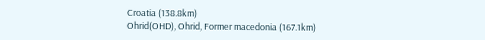Croatia (138.8km)
Ohrid(OHD), Ohrid, Former macedonia (167.1km)